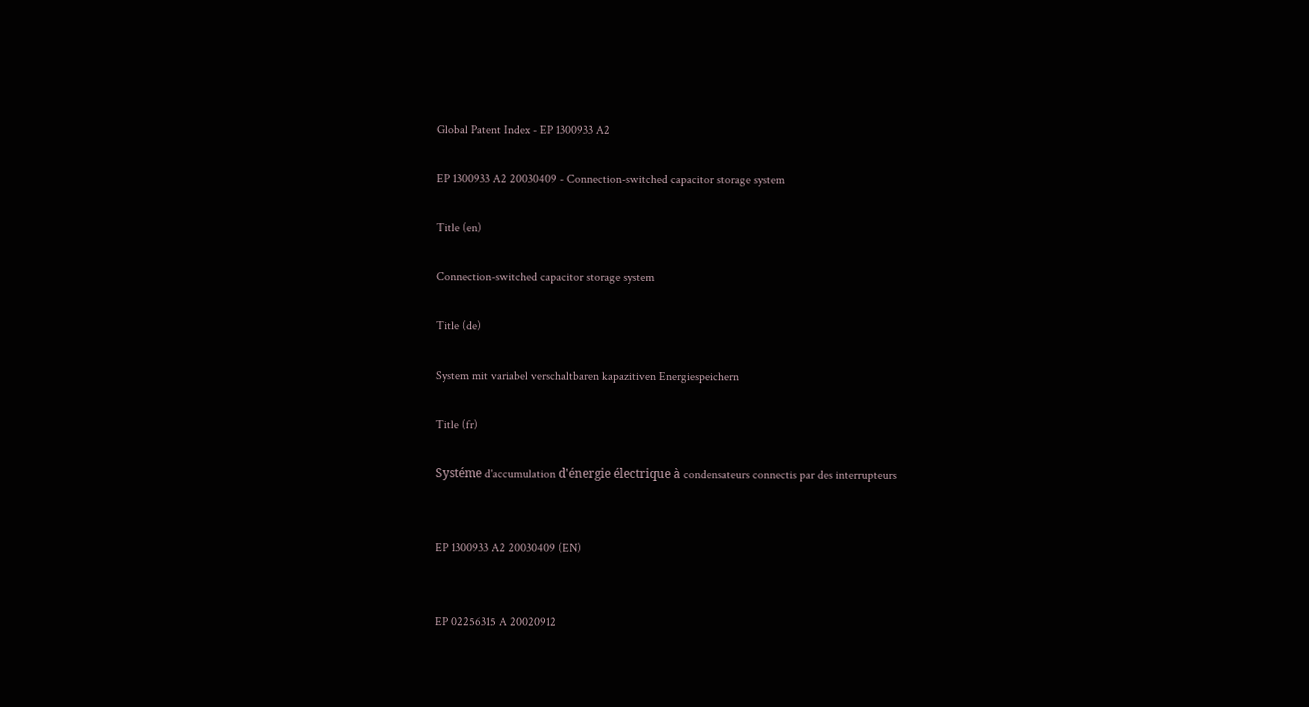Global Patent Index - EP 1300933 A2

EP 1300933 A2 20030409 - Connection-switched capacitor storage system

Title (en)

Connection-switched capacitor storage system

Title (de)

System mit variabel verschaltbaren kapazitiven Energiespeichern

Title (fr)

Systéme d'accumulation d'énergie électrique à condensateurs connectis par des interrupteurs


EP 1300933 A2 20030409 (EN)


EP 02256315 A 20020912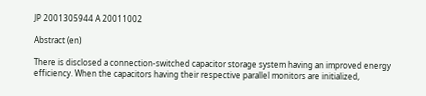JP 2001305944 A 20011002

Abstract (en)

There is disclosed a connection-switched capacitor storage system having an improved energy efficiency. When the capacitors having their respective parallel monitors are initialized,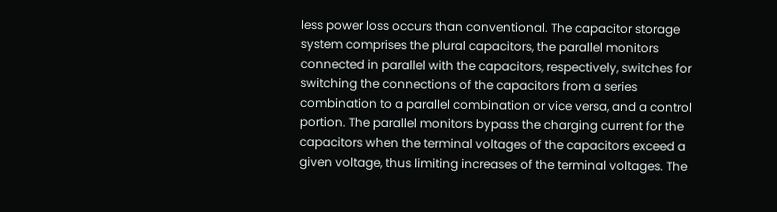less power loss occurs than conventional. The capacitor storage system comprises the plural capacitors, the parallel monitors connected in parallel with the capacitors, respectively, switches for switching the connections of the capacitors from a series combination to a parallel combination or vice versa, and a control portion. The parallel monitors bypass the charging current for the capacitors when the terminal voltages of the capacitors exceed a given voltage, thus limiting increases of the terminal voltages. The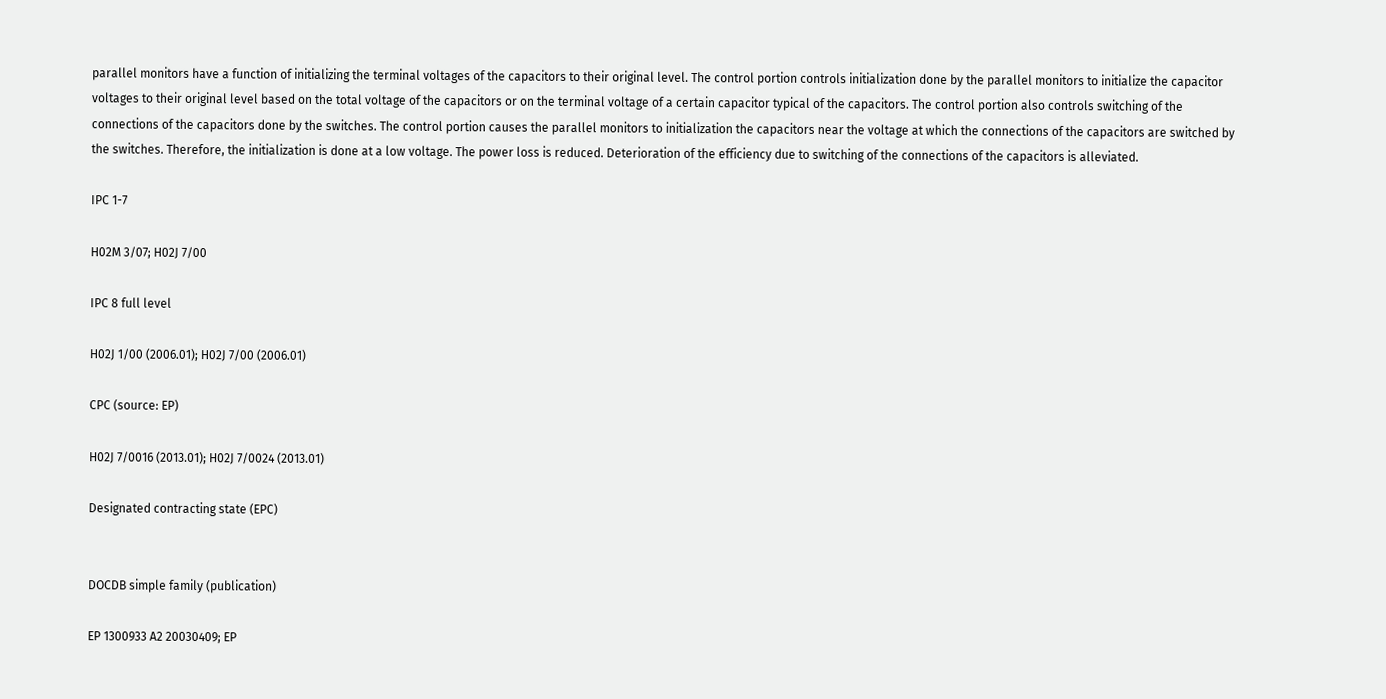parallel monitors have a function of initializing the terminal voltages of the capacitors to their original level. The control portion controls initialization done by the parallel monitors to initialize the capacitor voltages to their original level based on the total voltage of the capacitors or on the terminal voltage of a certain capacitor typical of the capacitors. The control portion also controls switching of the connections of the capacitors done by the switches. The control portion causes the parallel monitors to initialization the capacitors near the voltage at which the connections of the capacitors are switched by the switches. Therefore, the initialization is done at a low voltage. The power loss is reduced. Deterioration of the efficiency due to switching of the connections of the capacitors is alleviated.

IPC 1-7

H02M 3/07; H02J 7/00

IPC 8 full level

H02J 1/00 (2006.01); H02J 7/00 (2006.01)

CPC (source: EP)

H02J 7/0016 (2013.01); H02J 7/0024 (2013.01)

Designated contracting state (EPC)


DOCDB simple family (publication)

EP 1300933 A2 20030409; EP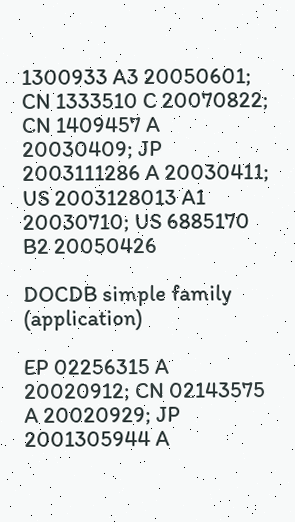1300933 A3 20050601; CN 1333510 C 20070822; CN 1409457 A 20030409; JP 2003111286 A 20030411; US 2003128013 A1 20030710; US 6885170 B2 20050426

DOCDB simple family (application)

EP 02256315 A 20020912; CN 02143575 A 20020929; JP 2001305944 A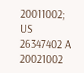20011002; US 26347402 A 20021002